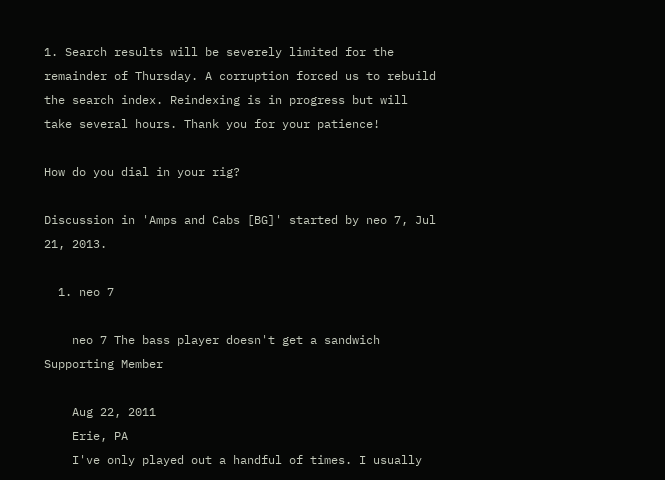1. Search results will be severely limited for the remainder of Thursday. A corruption forced us to rebuild the search index. Reindexing is in progress but will take several hours. Thank you for your patience!

How do you dial in your rig?

Discussion in 'Amps and Cabs [BG]' started by neo 7, Jul 21, 2013.

  1. neo 7

    neo 7 The bass player doesn't get a sandwich Supporting Member

    Aug 22, 2011
    Erie, PA
    I've only played out a handful of times. I usually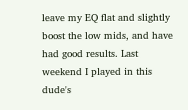leave my EQ flat and slightly boost the low mids, and have had good results. Last weekend I played in this dude's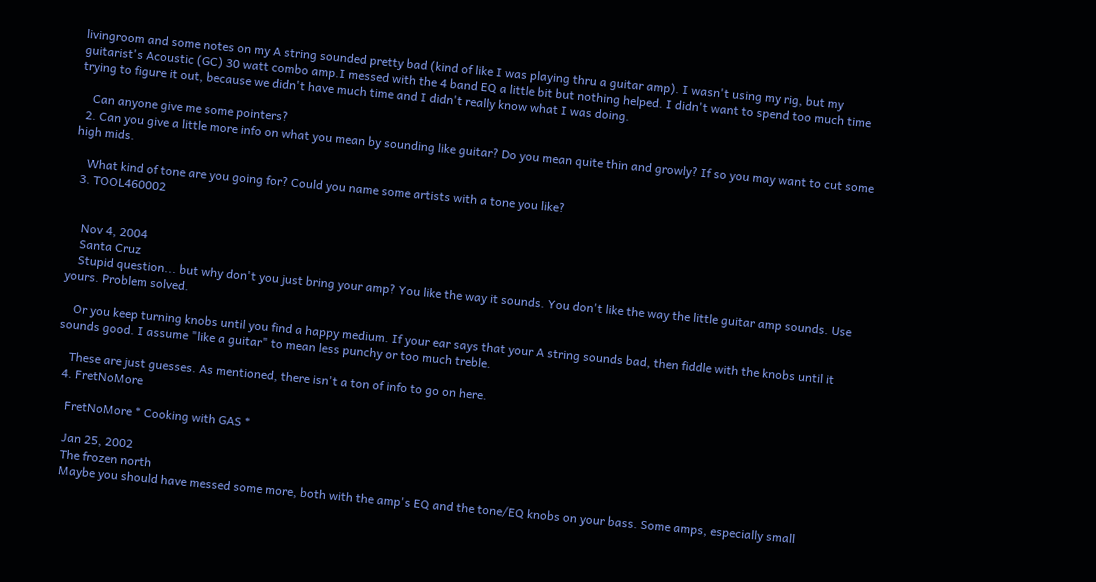livingroom and some notes on my A string sounded pretty bad (kind of like I was playing thru a guitar amp). I wasn't using my rig, but my guitarist's Acoustic (GC) 30 watt combo amp.I messed with the 4 band EQ a little bit but nothing helped. I didn't want to spend too much time trying to figure it out, because we didn't have much time and I didn't really know what I was doing.

    Can anyone give me some pointers?
  2. Can you give a little more info on what you mean by sounding like guitar? Do you mean quite thin and growly? If so you may want to cut some high mids.

    What kind of tone are you going for? Could you name some artists with a tone you like?
  3. TOOL460002


    Nov 4, 2004
    Santa Cruz
    Stupid question... but why don't you just bring your amp? You like the way it sounds. You don't like the way the little guitar amp sounds. Use yours. Problem solved.

    Or you keep turning knobs until you find a happy medium. If your ear says that your A string sounds bad, then fiddle with the knobs until it sounds good. I assume "like a guitar" to mean less punchy or too much treble.

    These are just guesses. As mentioned, there isn't a ton of info to go on here.
  4. FretNoMore

    FretNoMore * Cooking with GAS *

    Jan 25, 2002
    The frozen north
    Maybe you should have messed some more, both with the amp's EQ and the tone/EQ knobs on your bass. Some amps, especially small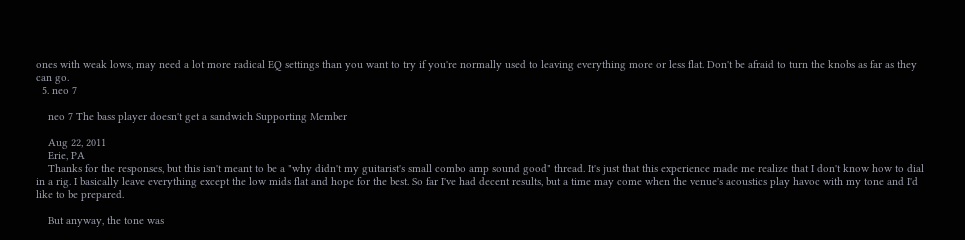ones with weak lows, may need a lot more radical EQ settings than you want to try if you're normally used to leaving everything more or less flat. Don't be afraid to turn the knobs as far as they can go.
  5. neo 7

    neo 7 The bass player doesn't get a sandwich Supporting Member

    Aug 22, 2011
    Erie, PA
    Thanks for the responses, but this isn't meant to be a "why didn't my guitarist's small combo amp sound good" thread. It's just that this experience made me realize that I don't know how to dial in a rig. I basically leave everything except the low mids flat and hope for the best. So far I've had decent results, but a time may come when the venue's acoustics play havoc with my tone and I'd like to be prepared.

    But anyway, the tone was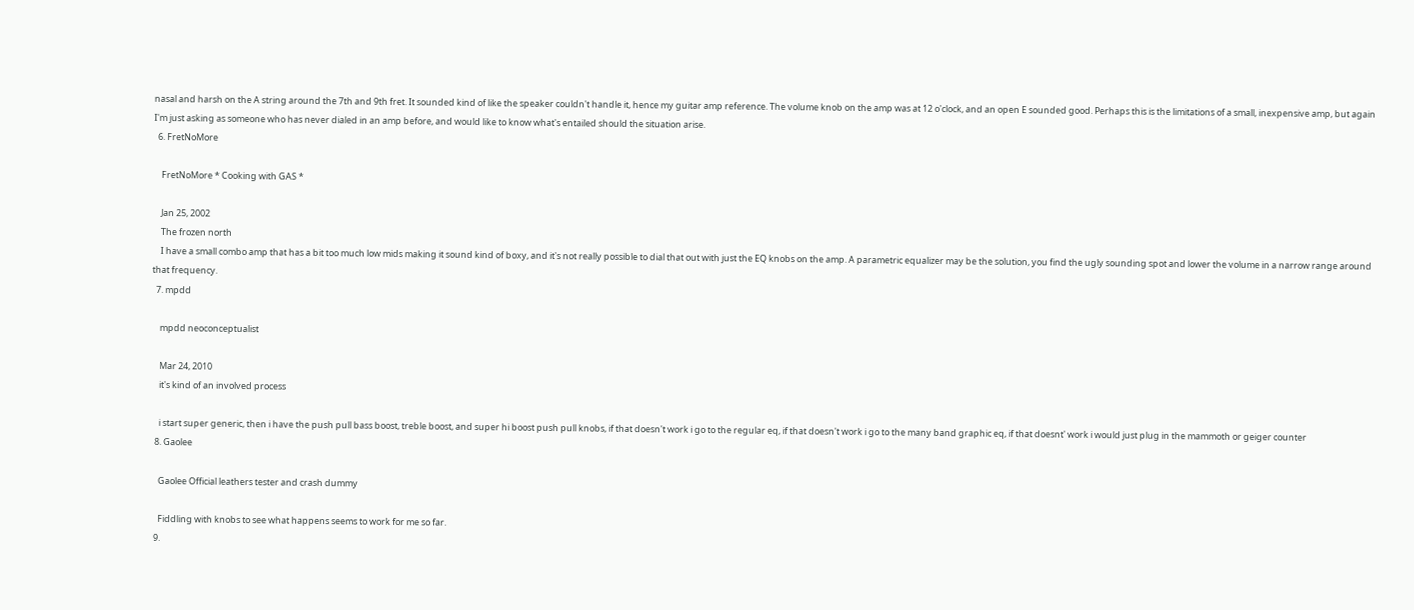nasal and harsh on the A string around the 7th and 9th fret. It sounded kind of like the speaker couldn't handle it, hence my guitar amp reference. The volume knob on the amp was at 12 o'clock, and an open E sounded good. Perhaps this is the limitations of a small, inexpensive amp, but again I'm just asking as someone who has never dialed in an amp before, and would like to know what's entailed should the situation arise.
  6. FretNoMore

    FretNoMore * Cooking with GAS *

    Jan 25, 2002
    The frozen north
    I have a small combo amp that has a bit too much low mids making it sound kind of boxy, and it's not really possible to dial that out with just the EQ knobs on the amp. A parametric equalizer may be the solution, you find the ugly sounding spot and lower the volume in a narrow range around that frequency.
  7. mpdd

    mpdd neoconceptualist

    Mar 24, 2010
    it's kind of an involved process

    i start super generic, then i have the push pull bass boost, treble boost, and super hi boost push pull knobs, if that doesn't work i go to the regular eq, if that doesn't work i go to the many band graphic eq, if that doesnt' work i would just plug in the mammoth or geiger counter
  8. Gaolee

    Gaolee Official leathers tester and crash dummy

    Fiddling with knobs to see what happens seems to work for me so far.
  9.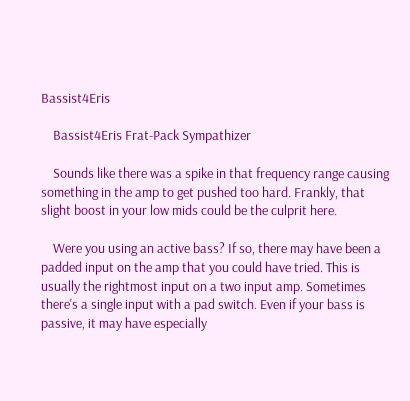Bassist4Eris

    Bassist4Eris Frat-Pack Sympathizer

    Sounds like there was a spike in that frequency range causing something in the amp to get pushed too hard. Frankly, that slight boost in your low mids could be the culprit here.

    Were you using an active bass? If so, there may have been a padded input on the amp that you could have tried. This is usually the rightmost input on a two input amp. Sometimes there's a single input with a pad switch. Even if your bass is passive, it may have especially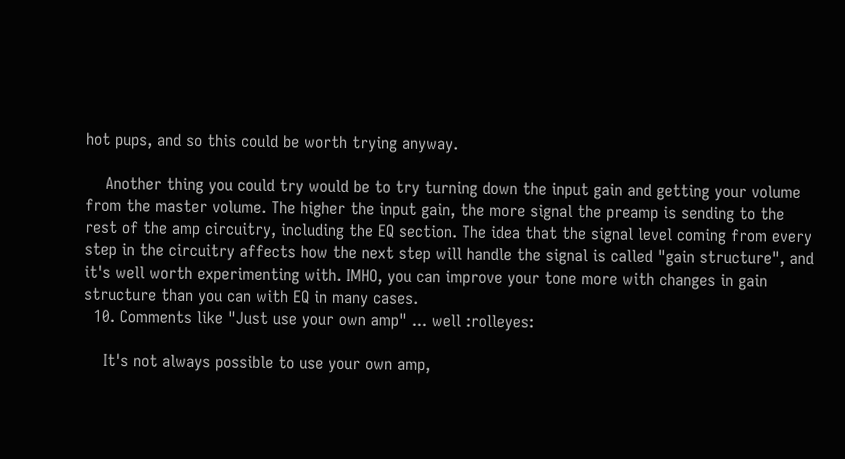hot pups, and so this could be worth trying anyway.

    Another thing you could try would be to try turning down the input gain and getting your volume from the master volume. The higher the input gain, the more signal the preamp is sending to the rest of the amp circuitry, including the EQ section. The idea that the signal level coming from every step in the circuitry affects how the next step will handle the signal is called "gain structure", and it's well worth experimenting with. IMHO, you can improve your tone more with changes in gain structure than you can with EQ in many cases.
  10. Comments like "Just use your own amp" ... well :rolleyes:

    It's not always possible to use your own amp,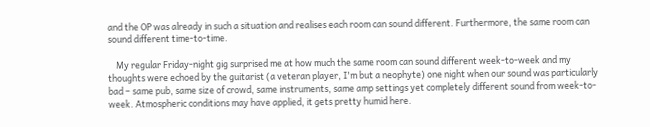and the OP was already in such a situation and realises each room can sound different. Furthermore, the same room can sound different time-to-time.

    My regular Friday-night gig surprised me at how much the same room can sound different week-to-week and my thoughts were echoed by the guitarist (a veteran player, I'm but a neophyte) one night when our sound was particularly bad – same pub, same size of crowd, same instruments, same amp settings yet completely different sound from week-to-week. Atmospheric conditions may have applied, it gets pretty humid here.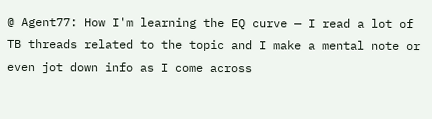@ Agent77: How I'm learning the EQ curve — I read a lot of TB threads related to the topic and I make a mental note or even jot down info as I come across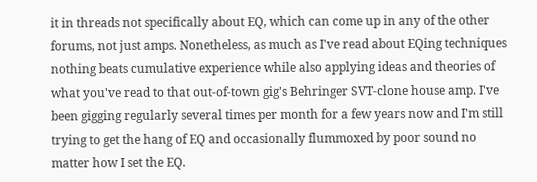it in threads not specifically about EQ, which can come up in any of the other forums, not just amps. Nonetheless, as much as I've read about EQing techniques nothing beats cumulative experience while also applying ideas and theories of what you've read to that out-of-town gig's Behringer SVT-clone house amp. I've been gigging regularly several times per month for a few years now and I'm still trying to get the hang of EQ and occasionally flummoxed by poor sound no matter how I set the EQ.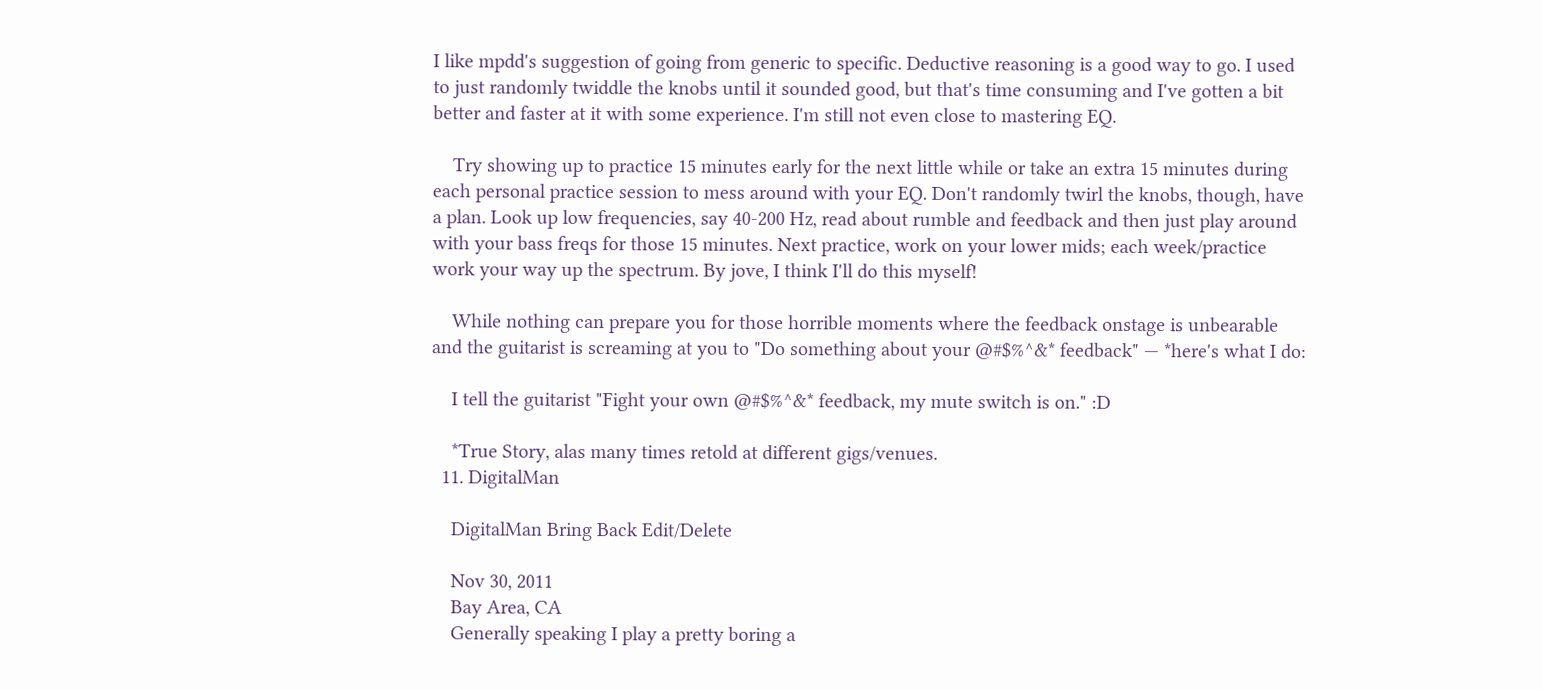I like mpdd's suggestion of going from generic to specific. Deductive reasoning is a good way to go. I used to just randomly twiddle the knobs until it sounded good, but that's time consuming and I've gotten a bit better and faster at it with some experience. I'm still not even close to mastering EQ.

    Try showing up to practice 15 minutes early for the next little while or take an extra 15 minutes during each personal practice session to mess around with your EQ. Don't randomly twirl the knobs, though, have a plan. Look up low frequencies, say 40-200 Hz, read about rumble and feedback and then just play around with your bass freqs for those 15 minutes. Next practice, work on your lower mids; each week/practice work your way up the spectrum. By jove, I think I'll do this myself!

    While nothing can prepare you for those horrible moments where the feedback onstage is unbearable and the guitarist is screaming at you to "Do something about your @#$%^&* feedback" — *here's what I do:

    I tell the guitarist "Fight your own @#$%^&* feedback, my mute switch is on." :D

    *True Story, alas many times retold at different gigs/venues.
  11. DigitalMan

    DigitalMan Bring Back Edit/Delete

    Nov 30, 2011
    Bay Area, CA
    Generally speaking I play a pretty boring a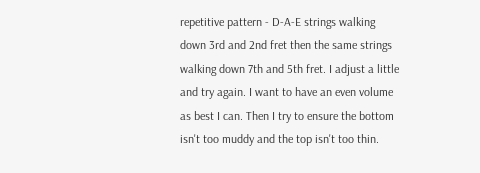repetitive pattern - D-A-E strings walking down 3rd and 2nd fret then the same strings walking down 7th and 5th fret. I adjust a little and try again. I want to have an even volume as best I can. Then I try to ensure the bottom isn't too muddy and the top isn't too thin.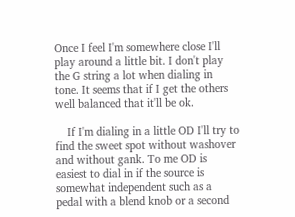Once I feel I'm somewhere close I'll play around a little bit. I don't play the G string a lot when dialing in tone. It seems that if I get the others well balanced that it'll be ok.

    If I'm dialing in a little OD I'll try to find the sweet spot without washover and without gank. To me OD is easiest to dial in if the source is somewhat independent such as a pedal with a blend knob or a second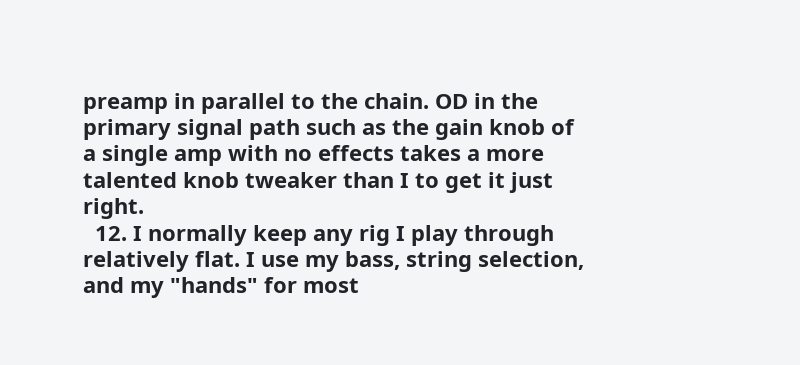preamp in parallel to the chain. OD in the primary signal path such as the gain knob of a single amp with no effects takes a more talented knob tweaker than I to get it just right.
  12. I normally keep any rig I play through relatively flat. I use my bass, string selection, and my "hands" for most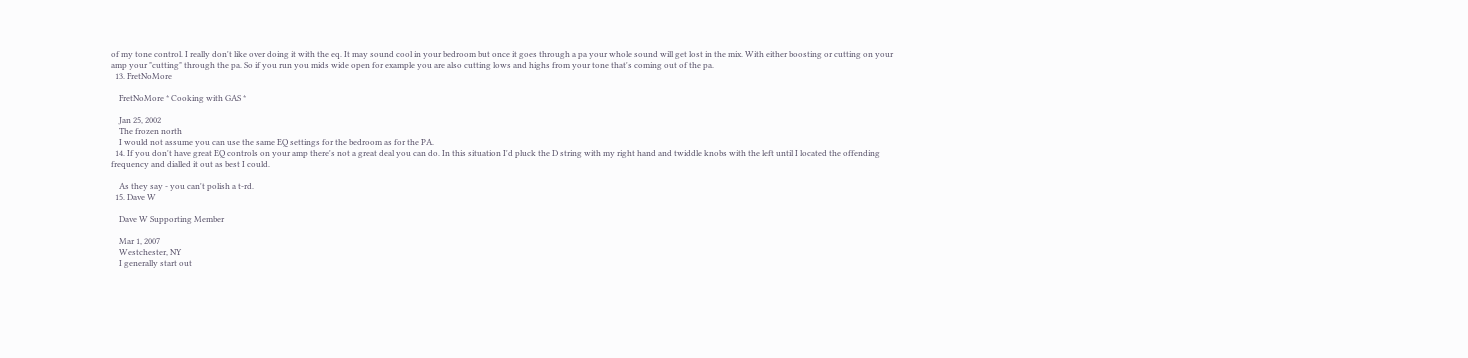of my tone control. I really don't like over doing it with the eq. It may sound cool in your bedroom but once it goes through a pa your whole sound will get lost in the mix. With either boosting or cutting on your amp your "cutting" through the pa. So if you run you mids wide open for example you are also cutting lows and highs from your tone that's coming out of the pa.
  13. FretNoMore

    FretNoMore * Cooking with GAS *

    Jan 25, 2002
    The frozen north
    I would not assume you can use the same EQ settings for the bedroom as for the PA.
  14. If you don't have great EQ controls on your amp there's not a great deal you can do. In this situation I'd pluck the D string with my right hand and twiddle knobs with the left until I located the offending frequency and dialled it out as best I could.

    As they say - you can't polish a t-rd.
  15. Dave W

    Dave W Supporting Member

    Mar 1, 2007
    Westchester, NY
    I generally start out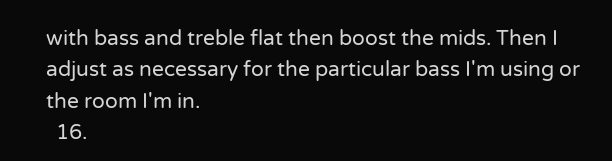with bass and treble flat then boost the mids. Then I adjust as necessary for the particular bass I'm using or the room I'm in.
  16.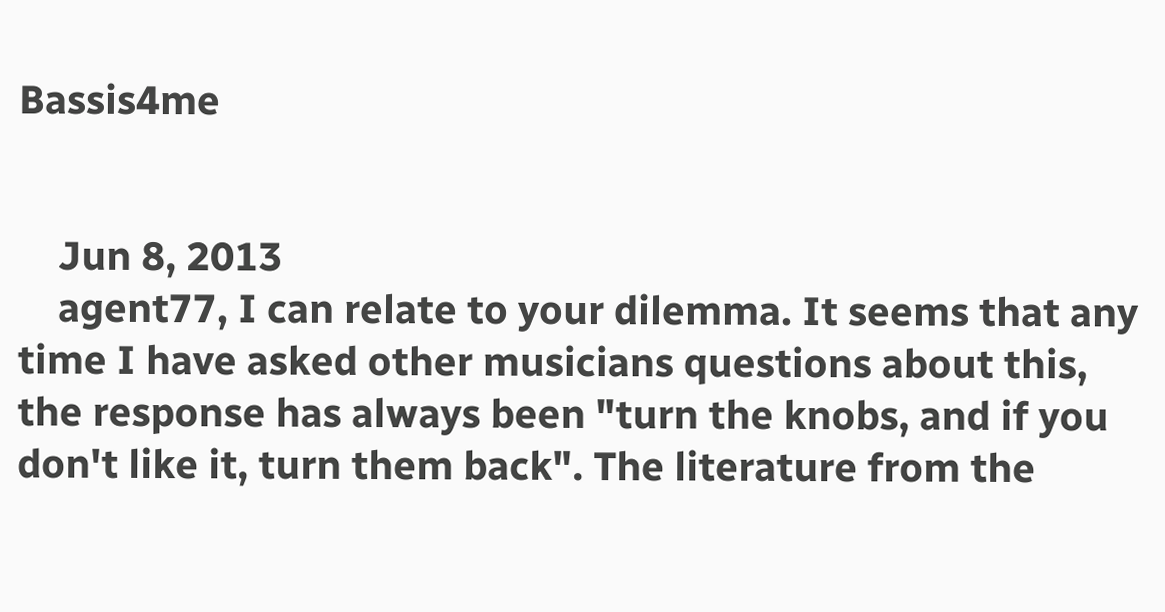Bassis4me


    Jun 8, 2013
    agent77, I can relate to your dilemma. It seems that any time I have asked other musicians questions about this, the response has always been "turn the knobs, and if you don't like it, turn them back". The literature from the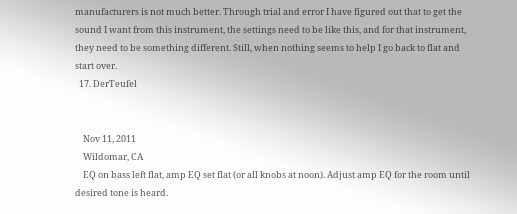manufacturers is not much better. Through trial and error I have figured out that to get the sound I want from this instrument, the settings need to be like this, and for that instrument, they need to be something different. Still, when nothing seems to help I go back to flat and start over.
  17. DerTeufel


    Nov 11, 2011
    Wildomar, CA
    EQ on bass left flat, amp EQ set flat (or all knobs at noon). Adjust amp EQ for the room until desired tone is heard.